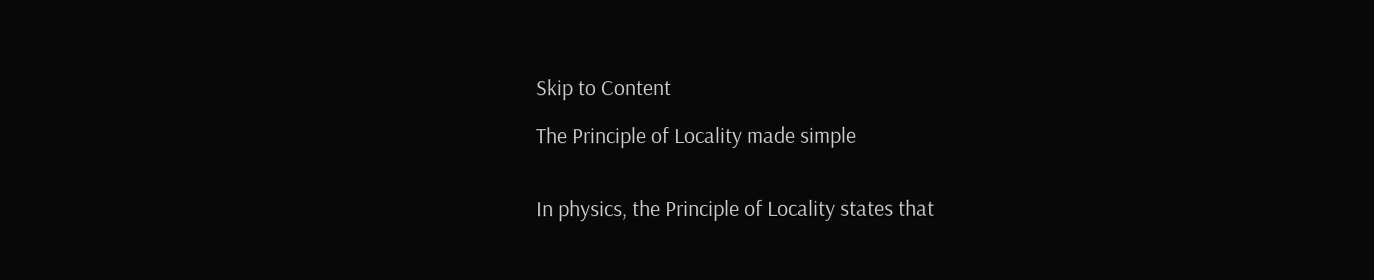Skip to Content

The Principle of Locality made simple


In physics, the Principle of Locality states that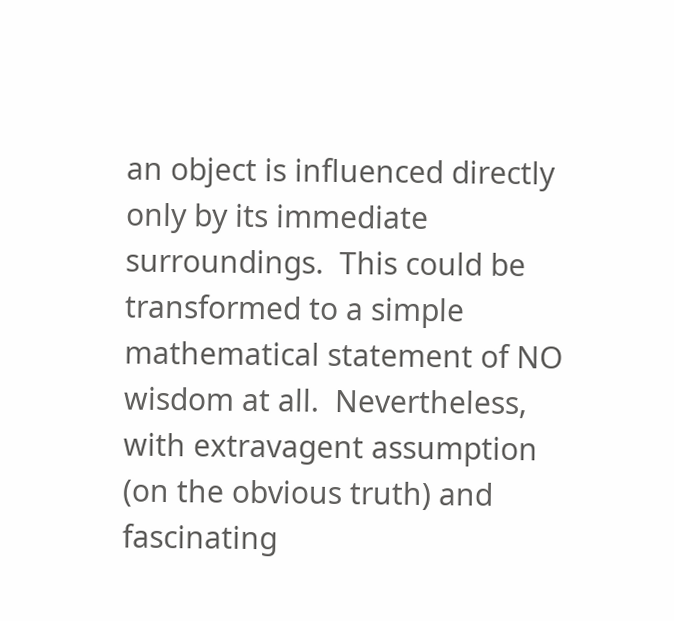an object is influenced directly only by its immediate surroundings.  This could be transformed to a simple mathematical statement of NO wisdom at all.  Nevertheless, with extravagent assumption (on the obvious truth) and fascinating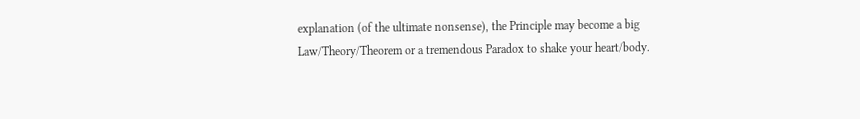explanation (of the ultimate nonsense), the Principle may become a big Law/Theory/Theorem or a tremendous Paradox to shake your heart/body.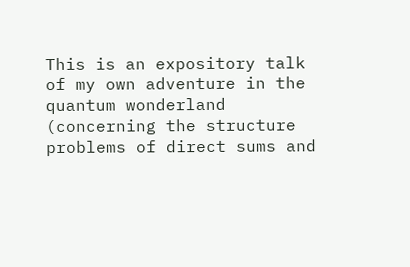This is an expository talk of my own adventure in the quantum wonderland (concerning the structure problems of direct sums and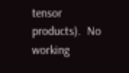tensor products).  No working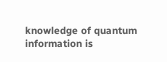knowledge of quantum information is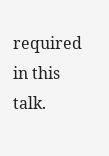required in this talk.